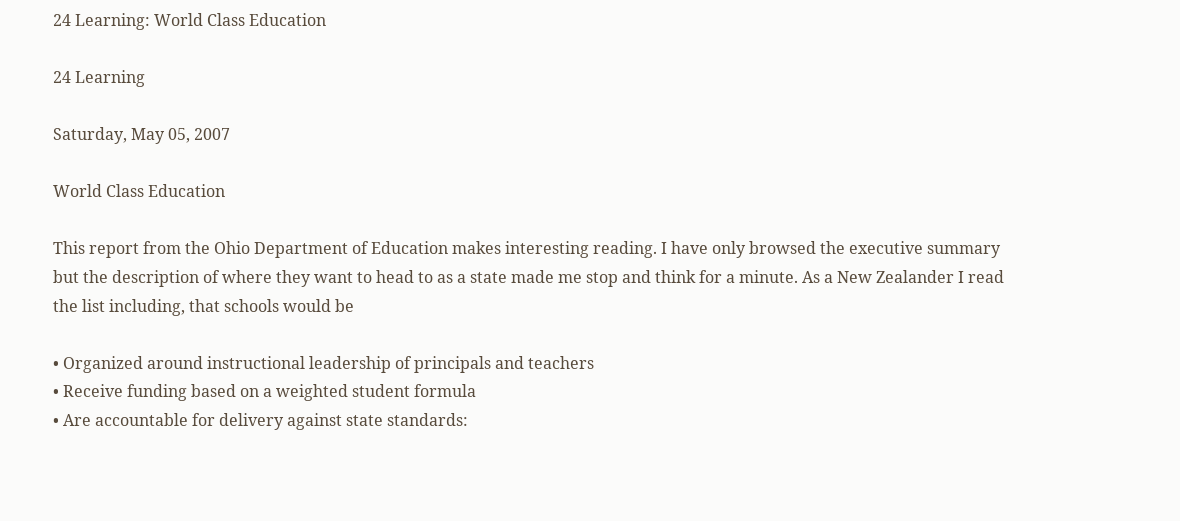24 Learning: World Class Education

24 Learning

Saturday, May 05, 2007

World Class Education

This report from the Ohio Department of Education makes interesting reading. I have only browsed the executive summary but the description of where they want to head to as a state made me stop and think for a minute. As a New Zealander I read the list including, that schools would be

• Organized around instructional leadership of principals and teachers
• Receive funding based on a weighted student formula
• Are accountable for delivery against state standards: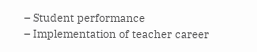– Student performance
– Implementation of teacher career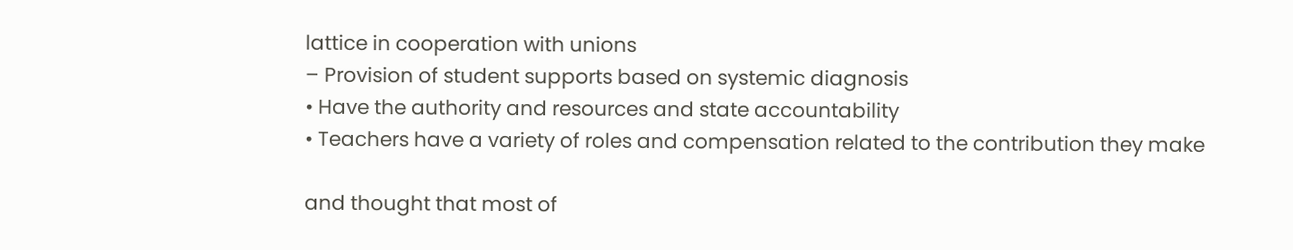lattice in cooperation with unions
– Provision of student supports based on systemic diagnosis
• Have the authority and resources and state accountability
• Teachers have a variety of roles and compensation related to the contribution they make

and thought that most of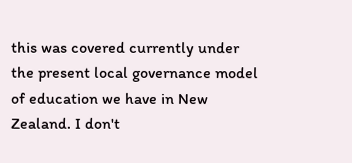this was covered currently under the present local governance model of education we have in New Zealand. I don't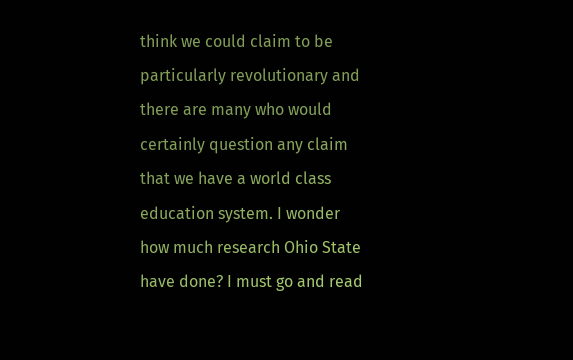think we could claim to be particularly revolutionary and there are many who would certainly question any claim that we have a world class education system. I wonder how much research Ohio State have done? I must go and read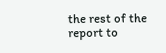the rest of the report to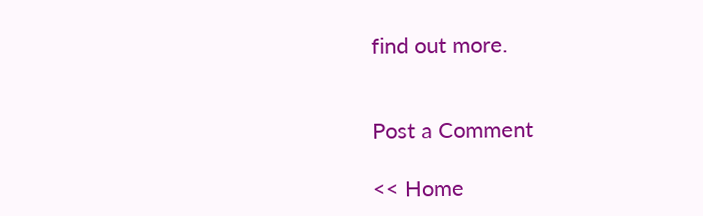find out more.


Post a Comment

<< Home